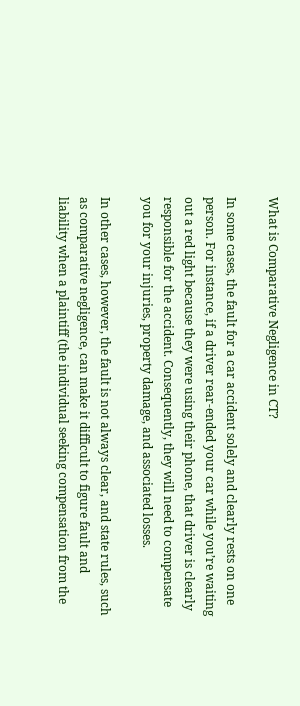What is Comparative Negligence in CT?

In some cases, the fault for a car accident solely and clearly rests on one person. For instance, if a driver rear-ended your car while you’re waiting out a red light because they were using their phone, that driver is clearly responsible for the accident. Consequently, they will need to compensate you for your injuries, property damage, and associated losses.

In other cases, however, the fault is not always clear, and state rules, such as comparative negligence, can make it difficult to figure fault and liability when a plaintiff (the individual seeking compensation from the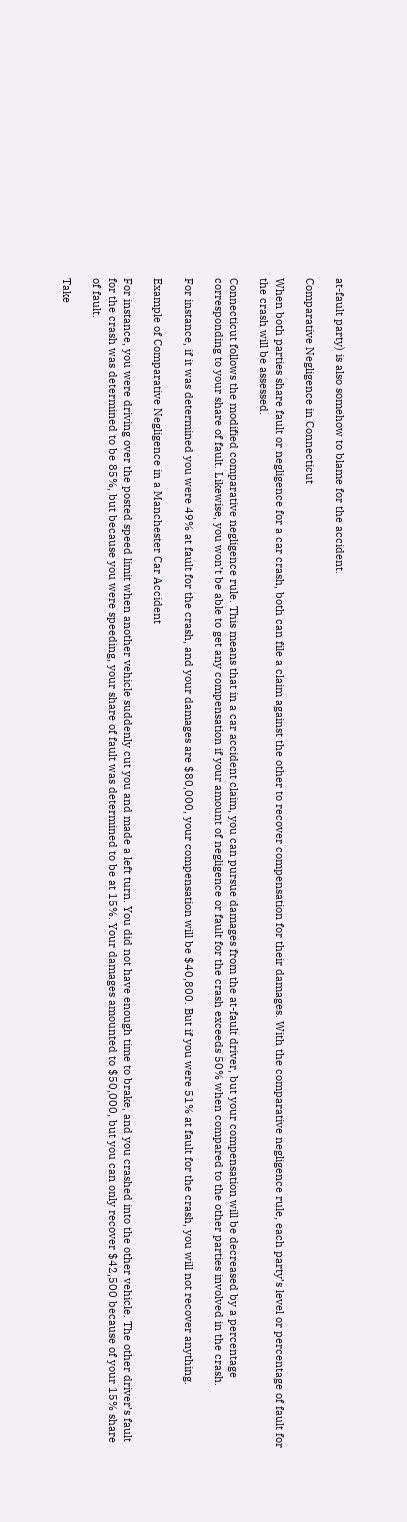at-fault party) is also somehow to blame for the accident.

Comparative Negligence in Connecticut

When both parties share fault or negligence for a car crash, both can file a claim against the other to recover compensation for their damages. With the comparative negligence rule, each party’s level or percentage of fault for the crash will be assessed.

Connecticut follows the modified comparative negligence rule. This means that in a car accident claim, you can pursue damages from the at-fault driver, but your compensation will be decreased by a percentage corresponding to your share of fault. Likewise, you won’t be able to get any compensation if your amount of negligence or fault for the crash exceeds 50% when compared to the other parties involved in the crash.

For instance, if it was determined you were 49% at fault for the crash, and your damages are $80,000, your compensation will be $40,800. But if you were 51% at fault for the crash, you will not recover anything.

Example of Comparative Negligence in a Manchester Car Accident

For instance, you were driving over the posted speed limit when another vehicle suddenly cut you and made a left turn. You did not have enough time to brake, and you crashed into the other vehicle. The other driver’s fault for the crash was determined to be 85%, but because you were speeding, your share of fault was determined to be at 15%. Your damages amounted to $50,000, but you can only recover $42,500 because of your 15% share of fault.

Take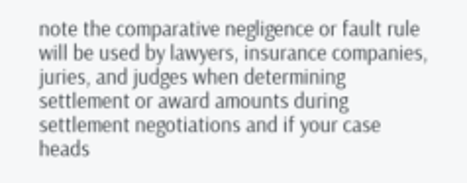note the comparative negligence or fault rule will be used by lawyers, insurance companies, juries, and judges when determining settlement or award amounts during settlement negotiations and if your case heads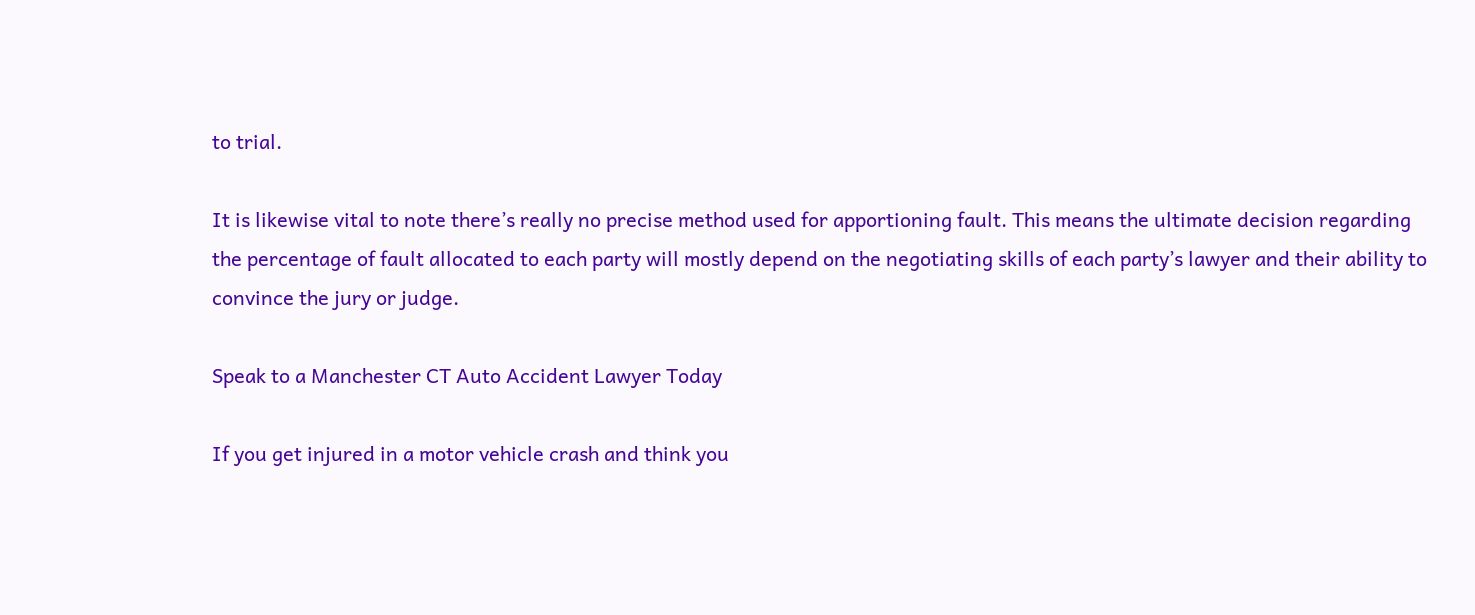to trial.

It is likewise vital to note there’s really no precise method used for apportioning fault. This means the ultimate decision regarding the percentage of fault allocated to each party will mostly depend on the negotiating skills of each party’s lawyer and their ability to convince the jury or judge.

Speak to a Manchester CT Auto Accident Lawyer Today

If you get injured in a motor vehicle crash and think you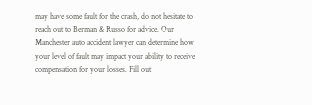may have some fault for the crash, do not hesitate to reach out to Berman & Russo for advice. Our Manchester auto accident lawyer can determine how your level of fault may impact your ability to receive compensation for your losses. Fill out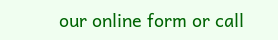our online form or call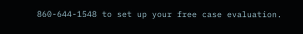860-644-1548 to set up your free case evaluation.